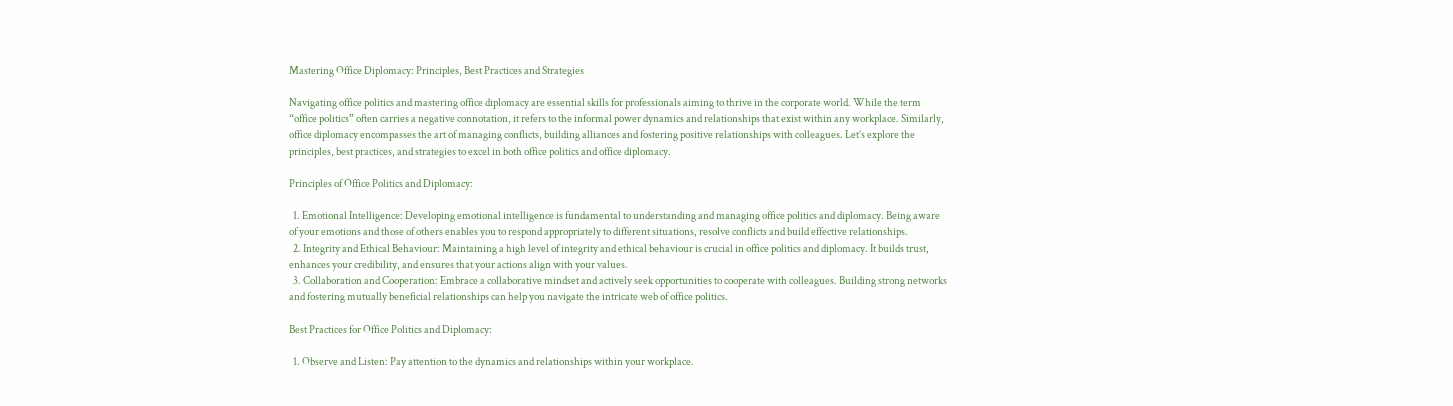Mastering Office Diplomacy: Principles, Best Practices and Strategies

Navigating office politics and mastering office diplomacy are essential skills for professionals aiming to thrive in the corporate world. While the term “office politics” often carries a negative connotation, it refers to the informal power dynamics and relationships that exist within any workplace. Similarly, office diplomacy encompasses the art of managing conflicts, building alliances and fostering positive relationships with colleagues. Let’s explore the principles, best practices, and strategies to excel in both office politics and office diplomacy.

Principles of Office Politics and Diplomacy:

  1. Emotional Intelligence: Developing emotional intelligence is fundamental to understanding and managing office politics and diplomacy. Being aware of your emotions and those of others enables you to respond appropriately to different situations, resolve conflicts and build effective relationships.
  2. Integrity and Ethical Behaviour: Maintaining a high level of integrity and ethical behaviour is crucial in office politics and diplomacy. It builds trust, enhances your credibility, and ensures that your actions align with your values.
  3. Collaboration and Cooperation: Embrace a collaborative mindset and actively seek opportunities to cooperate with colleagues. Building strong networks and fostering mutually beneficial relationships can help you navigate the intricate web of office politics.

Best Practices for Office Politics and Diplomacy:

  1. Observe and Listen: Pay attention to the dynamics and relationships within your workplace.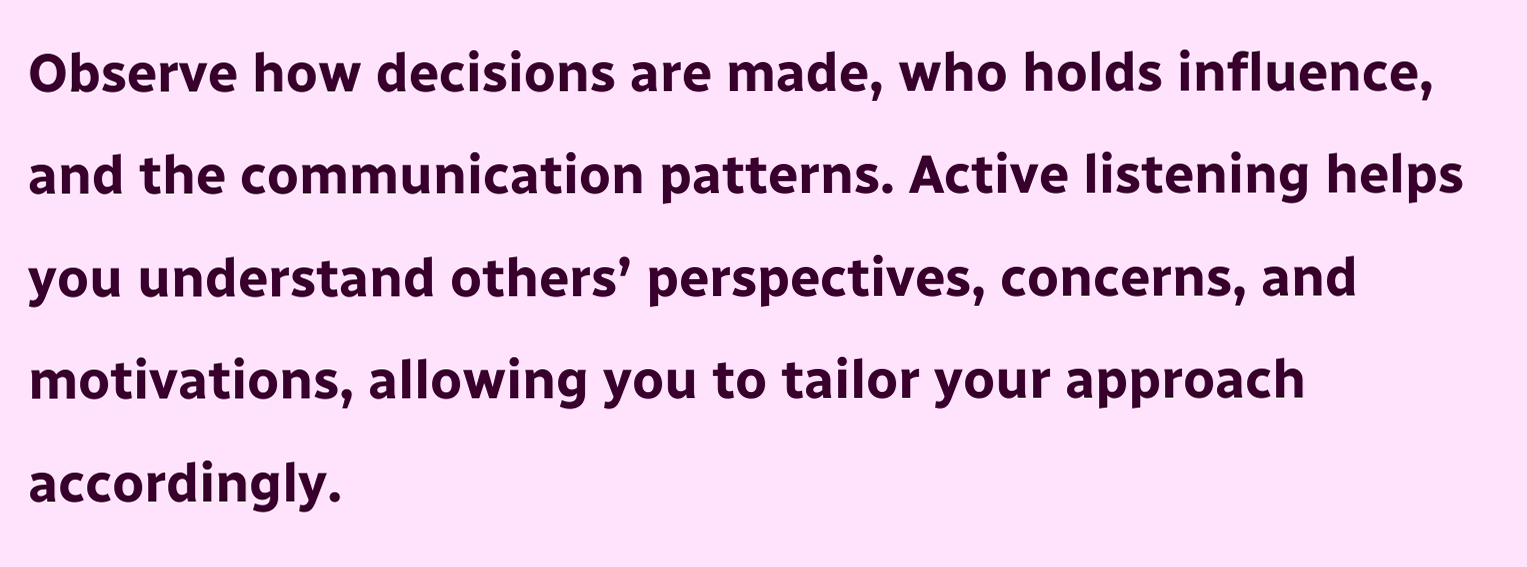Observe how decisions are made, who holds influence, and the communication patterns. Active listening helps you understand others’ perspectives, concerns, and motivations, allowing you to tailor your approach accordingly.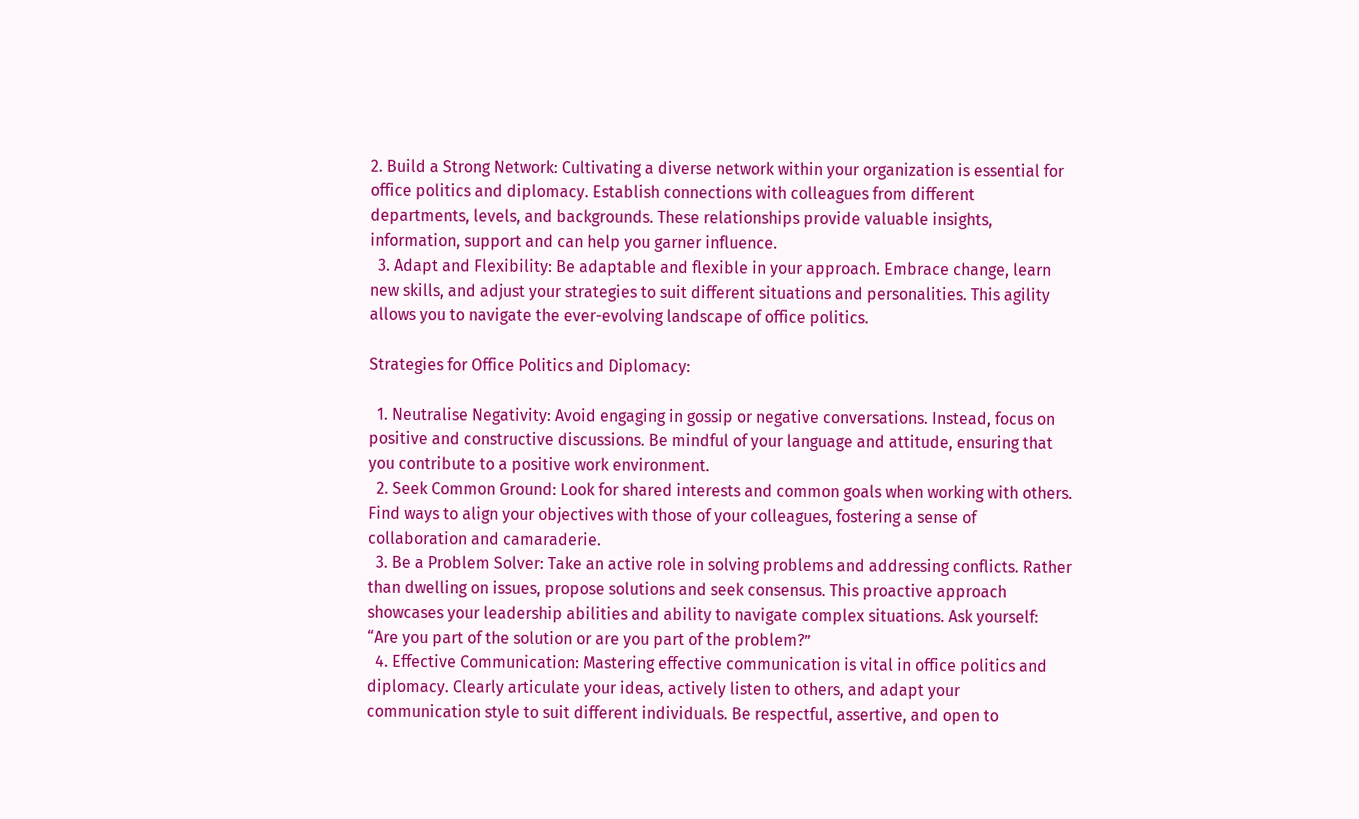2. Build a Strong Network: Cultivating a diverse network within your organization is essential for office politics and diplomacy. Establish connections with colleagues from different departments, levels, and backgrounds. These relationships provide valuable insights, information, support and can help you garner influence.
  3. Adapt and Flexibility: Be adaptable and flexible in your approach. Embrace change, learn new skills, and adjust your strategies to suit different situations and personalities. This agility allows you to navigate the ever-evolving landscape of office politics.

Strategies for Office Politics and Diplomacy:

  1. Neutralise Negativity: Avoid engaging in gossip or negative conversations. Instead, focus on positive and constructive discussions. Be mindful of your language and attitude, ensuring that you contribute to a positive work environment.
  2. Seek Common Ground: Look for shared interests and common goals when working with others. Find ways to align your objectives with those of your colleagues, fostering a sense of collaboration and camaraderie.
  3. Be a Problem Solver: Take an active role in solving problems and addressing conflicts. Rather than dwelling on issues, propose solutions and seek consensus. This proactive approach showcases your leadership abilities and ability to navigate complex situations. Ask yourself: “Are you part of the solution or are you part of the problem?”
  4. Effective Communication: Mastering effective communication is vital in office politics and diplomacy. Clearly articulate your ideas, actively listen to others, and adapt your communication style to suit different individuals. Be respectful, assertive, and open to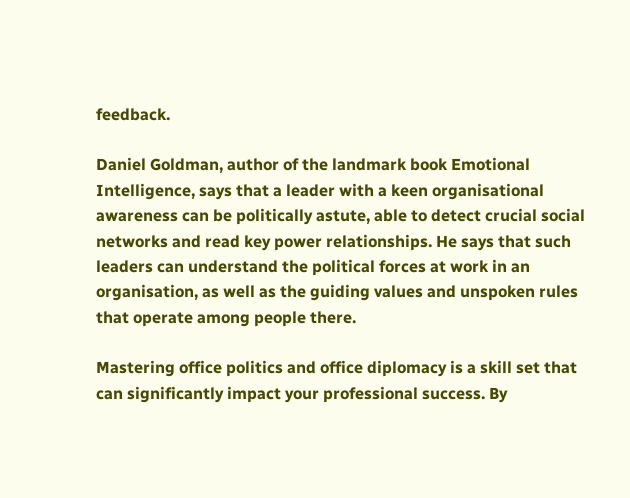feedback.

Daniel Goldman, author of the landmark book Emotional Intelligence, says that a leader with a keen organisational awareness can be politically astute, able to detect crucial social networks and read key power relationships. He says that such leaders can understand the political forces at work in an organisation, as well as the guiding values and unspoken rules that operate among people there.

Mastering office politics and office diplomacy is a skill set that can significantly impact your professional success. By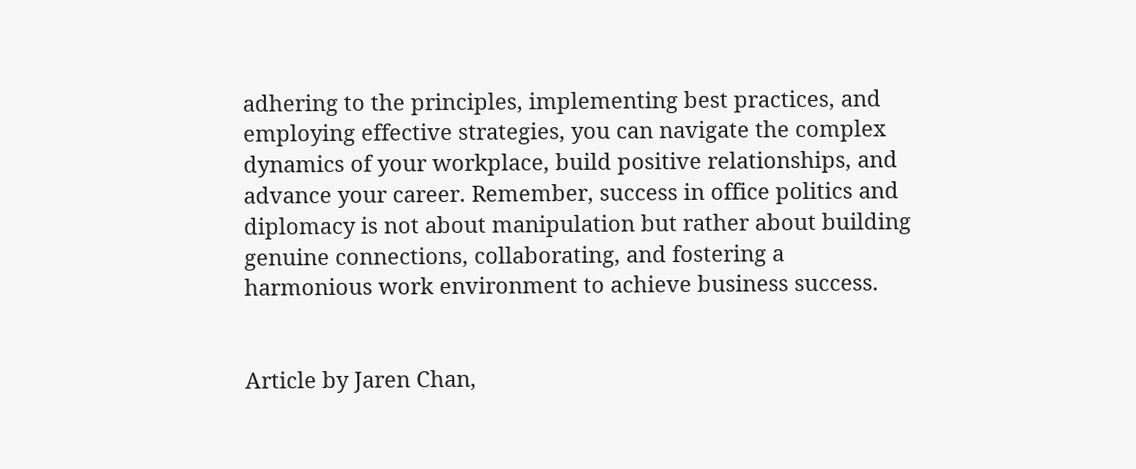adhering to the principles, implementing best practices, and employing effective strategies, you can navigate the complex dynamics of your workplace, build positive relationships, and advance your career. Remember, success in office politics and diplomacy is not about manipulation but rather about building genuine connections, collaborating, and fostering a harmonious work environment to achieve business success.


Article by Jaren Chan,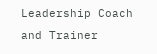Leadership Coach and Trainer